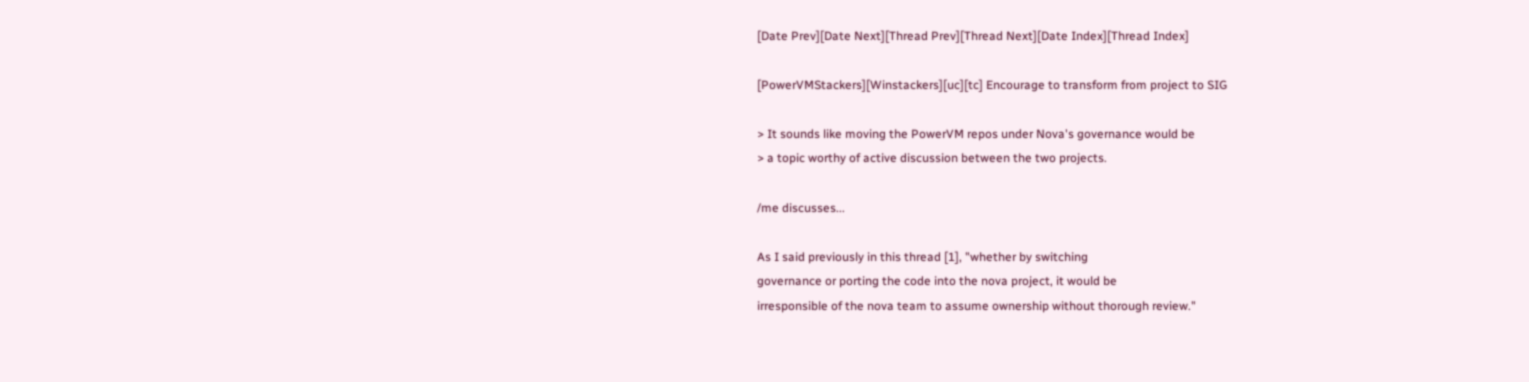[Date Prev][Date Next][Thread Prev][Thread Next][Date Index][Thread Index]

[PowerVMStackers][Winstackers][uc][tc] Encourage to transform from project to SIG

> It sounds like moving the PowerVM repos under Nova's governance would be
> a topic worthy of active discussion between the two projects.

/me discusses...

As I said previously in this thread [1], "whether by switching
governance or porting the code into the nova project, it would be
irresponsible of the nova team to assume ownership without thorough review."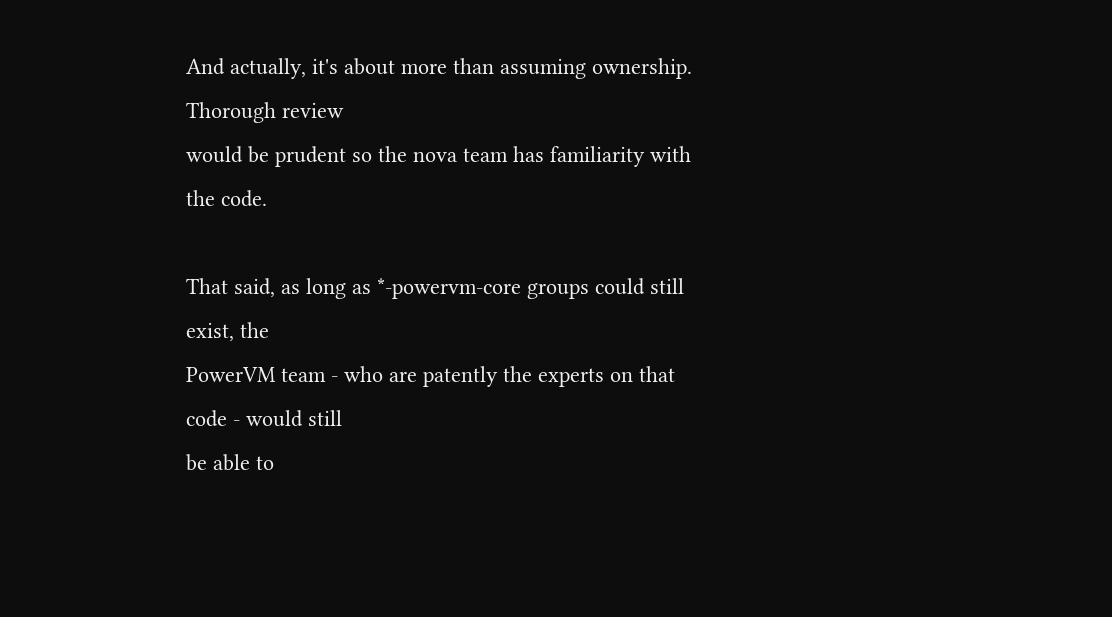And actually, it's about more than assuming ownership. Thorough review
would be prudent so the nova team has familiarity with the code.

That said, as long as *-powervm-core groups could still exist, the
PowerVM team - who are patently the experts on that code - would still
be able to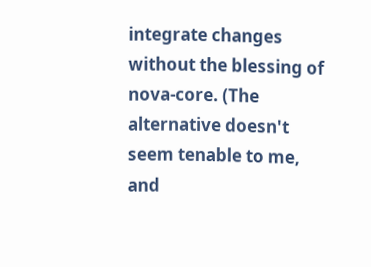integrate changes without the blessing of nova-core. (The
alternative doesn't seem tenable to me, and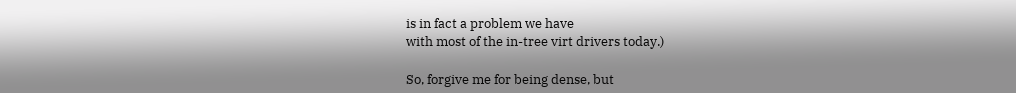is in fact a problem we have
with most of the in-tree virt drivers today.)

So, forgive me for being dense, but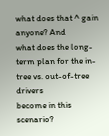what does that ^ gain anyone? And
what does the long-term plan for the in-tree vs. out-of-tree drivers
become in this scenario?